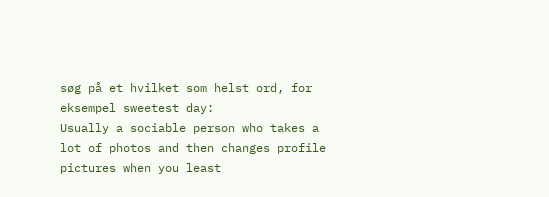søg på et hvilket som helst ord, for eksempel sweetest day:
Usually a sociable person who takes a lot of photos and then changes profile pictures when you least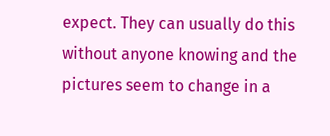expect. They can usually do this without anyone knowing and the pictures seem to change in a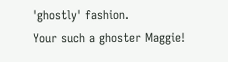'ghostly' fashion.
Your such a ghoster Maggie!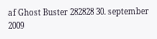af Ghost Buster 282828 30. september 2009